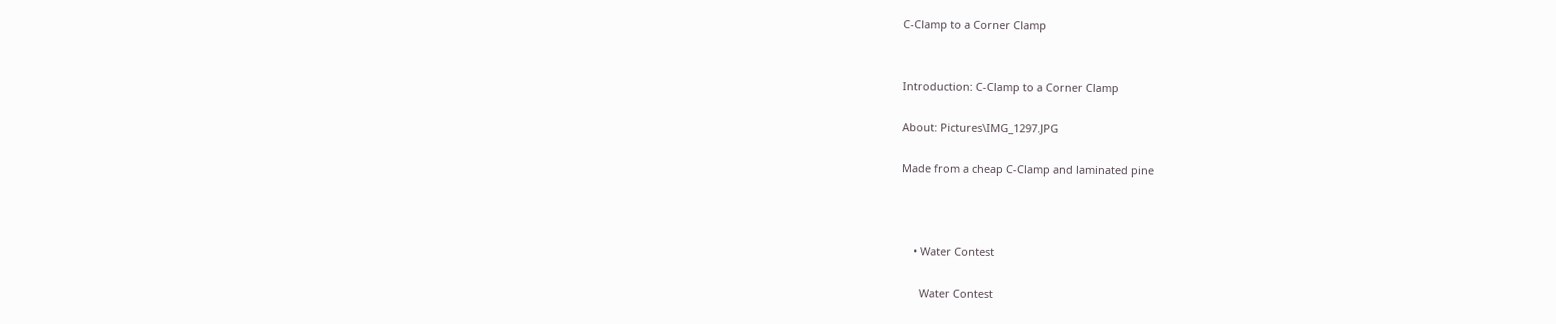C-Clamp to a Corner Clamp


Introduction: C-Clamp to a Corner Clamp

About: Pictures\IMG_1297.JPG

Made from a cheap C-Clamp and laminated pine



    • Water Contest

      Water Contest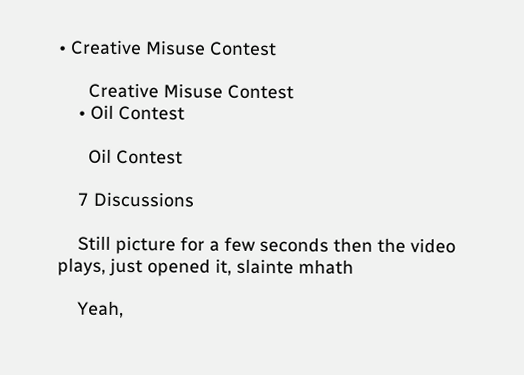• Creative Misuse Contest

      Creative Misuse Contest
    • Oil Contest

      Oil Contest

    7 Discussions

    Still picture for a few seconds then the video plays, just opened it, slainte mhath

    Yeah,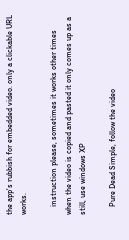the app's rubbish for embedded video. only a clickable URL works.

    instruction please, sometimes it works other times when the video is copied and pasted it only comes up as a still, use windows XP

    Pure Dead Simple, follow the video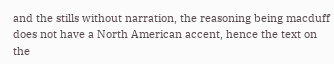and the stills without narration, the reasoning being macduff does not have a North American accent, hence the text on the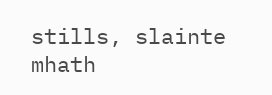stills, slainte mhath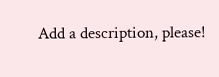Add a description, please!